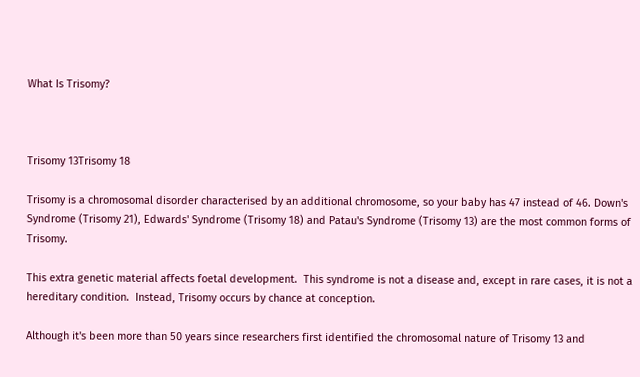What Is Trisomy?



Trisomy 13Trisomy 18

Trisomy is a chromosomal disorder characterised by an additional chromosome, so your baby has 47 instead of 46. Down's Syndrome (Trisomy 21), Edwards' Syndrome (Trisomy 18) and Patau's Syndrome (Trisomy 13) are the most common forms of Trisomy.

This extra genetic material affects foetal development.  This syndrome is not a disease and, except in rare cases, it is not a hereditary condition.  Instead, Trisomy occurs by chance at conception.

Although it's been more than 50 years since researchers first identified the chromosomal nature of Trisomy 13 and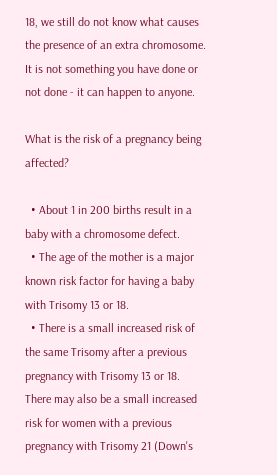18, we still do not know what causes the presence of an extra chromosome.  It is not something you have done or not done - it can happen to anyone.

What is the risk of a pregnancy being affected?

  • About 1 in 200 births result in a baby with a chromosome defect.
  • The age of the mother is a major known risk factor for having a baby with Trisomy 13 or 18.
  • There is a small increased risk of the same Trisomy after a previous pregnancy with Trisomy 13 or 18.  There may also be a small increased risk for women with a previous pregnancy with Trisomy 21 (Down's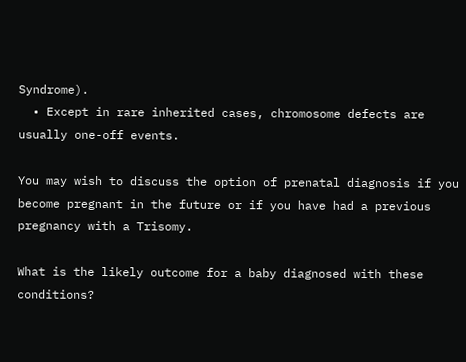Syndrome).
  • Except in rare inherited cases, chromosome defects are usually one-off events.

You may wish to discuss the option of prenatal diagnosis if you become pregnant in the future or if you have had a previous pregnancy with a Trisomy.

What is the likely outcome for a baby diagnosed with these conditions?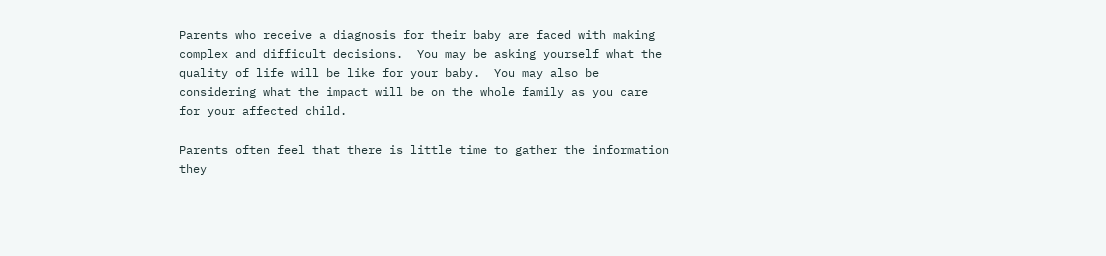Parents who receive a diagnosis for their baby are faced with making complex and difficult decisions.  You may be asking yourself what the quality of life will be like for your baby.  You may also be considering what the impact will be on the whole family as you care for your affected child.

Parents often feel that there is little time to gather the information they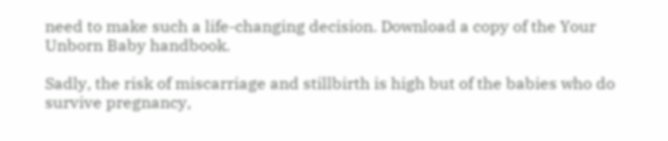need to make such a life-changing decision. Download a copy of the Your Unborn Baby handbook.

Sadly, the risk of miscarriage and stillbirth is high but of the babies who do survive pregnancy,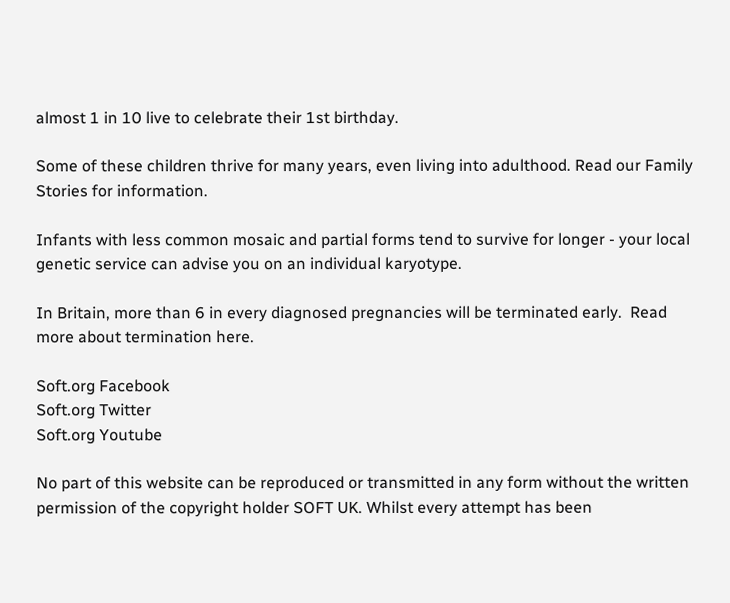almost 1 in 10 live to celebrate their 1st birthday.

Some of these children thrive for many years, even living into adulthood. Read our Family Stories for information.

Infants with less common mosaic and partial forms tend to survive for longer - your local genetic service can advise you on an individual karyotype.

In Britain, more than 6 in every diagnosed pregnancies will be terminated early.  Read more about termination here.

Soft.org Facebook
Soft.org Twitter
Soft.org Youtube

No part of this website can be reproduced or transmitted in any form without the written permission of the copyright holder SOFT UK. Whilst every attempt has been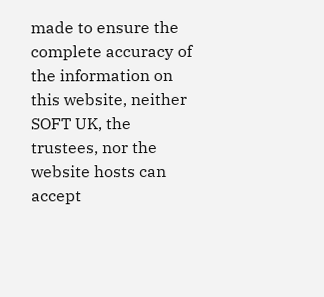made to ensure the complete accuracy of the information on this website, neither SOFT UK, the trustees, nor the website hosts can accept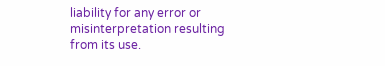liability for any error or misinterpretation resulting from its use.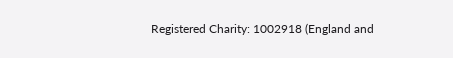Registered Charity: 1002918 (England and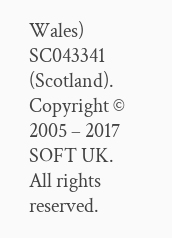Wales) SC043341 (Scotland). Copyright © 2005 – 2017 SOFT UK. All rights reserved.